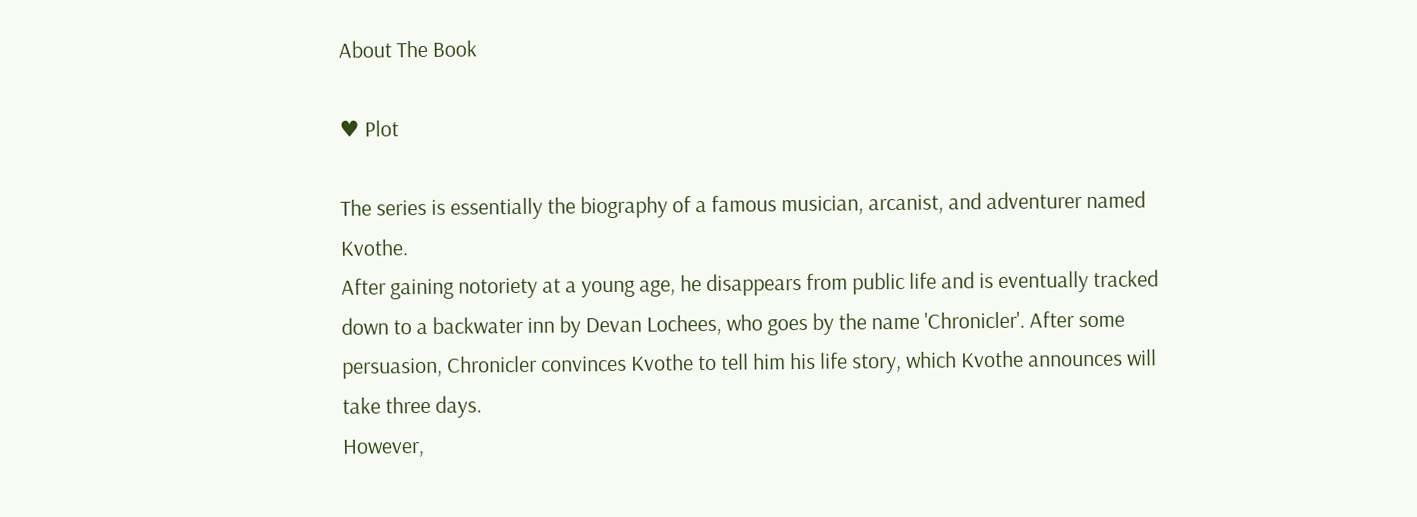About The Book

♥ Plot

The series is essentially the biography of a famous musician, arcanist, and adventurer named Kvothe.
After gaining notoriety at a young age, he disappears from public life and is eventually tracked down to a backwater inn by Devan Lochees, who goes by the name 'Chronicler'. After some persuasion, Chronicler convinces Kvothe to tell him his life story, which Kvothe announces will take three days.
However,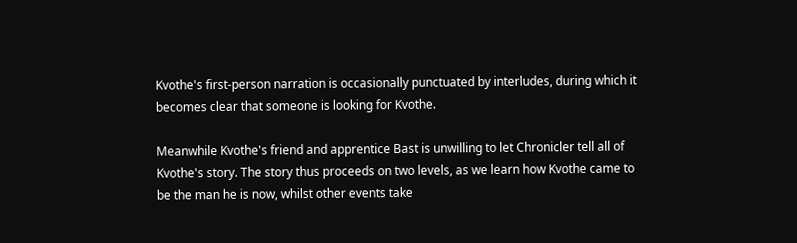Kvothe's first-person narration is occasionally punctuated by interludes, during which it becomes clear that someone is looking for Kvothe.

Meanwhile Kvothe's friend and apprentice Bast is unwilling to let Chronicler tell all of Kvothe's story. The story thus proceeds on two levels, as we learn how Kvothe came to be the man he is now, whilst other events take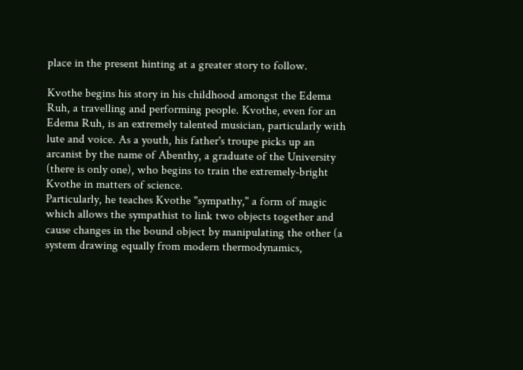place in the present hinting at a greater story to follow.

Kvothe begins his story in his childhood amongst the Edema Ruh, a travelling and performing people. Kvothe, even for an Edema Ruh, is an extremely talented musician, particularly with lute and voice. As a youth, his father's troupe picks up an arcanist by the name of Abenthy, a graduate of the University (there is only one), who begins to train the extremely-bright Kvothe in matters of science.
Particularly, he teaches Kvothe "sympathy," a form of magic which allows the sympathist to link two objects together and cause changes in the bound object by manipulating the other (a system drawing equally from modern thermodynamics,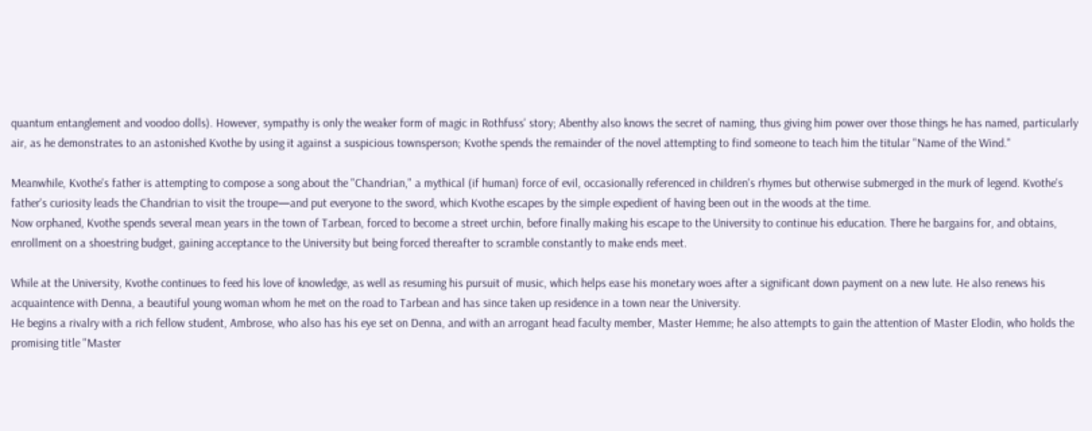quantum entanglement and voodoo dolls). However, sympathy is only the weaker form of magic in Rothfuss' story; Abenthy also knows the secret of naming, thus giving him power over those things he has named, particularly air, as he demonstrates to an astonished Kvothe by using it against a suspicious townsperson; Kvothe spends the remainder of the novel attempting to find someone to teach him the titular "Name of the Wind."

Meanwhile, Kvothe's father is attempting to compose a song about the "Chandrian," a mythical (if human) force of evil, occasionally referenced in children's rhymes but otherwise submerged in the murk of legend. Kvothe's father's curiosity leads the Chandrian to visit the troupe—and put everyone to the sword, which Kvothe escapes by the simple expedient of having been out in the woods at the time.
Now orphaned, Kvothe spends several mean years in the town of Tarbean, forced to become a street urchin, before finally making his escape to the University to continue his education. There he bargains for, and obtains, enrollment on a shoestring budget, gaining acceptance to the University but being forced thereafter to scramble constantly to make ends meet.

While at the University, Kvothe continues to feed his love of knowledge, as well as resuming his pursuit of music, which helps ease his monetary woes after a significant down payment on a new lute. He also renews his acquaintence with Denna, a beautiful young woman whom he met on the road to Tarbean and has since taken up residence in a town near the University.
He begins a rivalry with a rich fellow student, Ambrose, who also has his eye set on Denna, and with an arrogant head faculty member, Master Hemme; he also attempts to gain the attention of Master Elodin, who holds the promising title "Master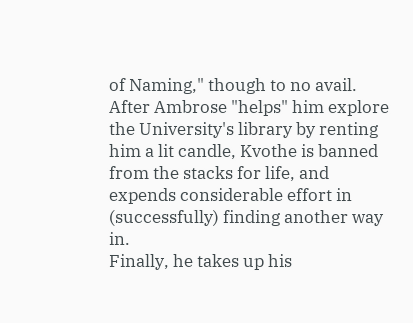of Naming," though to no avail. After Ambrose "helps" him explore the University's library by renting him a lit candle, Kvothe is banned from the stacks for life, and expends considerable effort in (successfully) finding another way in.
Finally, he takes up his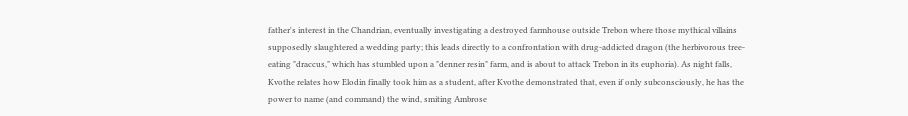father's interest in the Chandrian, eventually investigating a destroyed farmhouse outside Trebon where those mythical villains supposedly slaughtered a wedding party; this leads directly to a confrontation with drug-addicted dragon (the herbivorous tree-eating "draccus," which has stumbled upon a "denner resin" farm, and is about to attack Trebon in its euphoria). As night falls, Kvothe relates how Elodin finally took him as a student, after Kvothe demonstrated that, even if only subconsciously, he has the power to name (and command) the wind, smiting Ambrose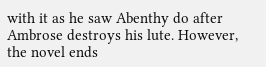with it as he saw Abenthy do after Ambrose destroys his lute. However, the novel ends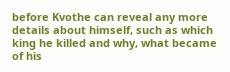before Kvothe can reveal any more details about himself, such as which king he killed and why, what became of his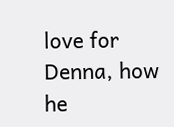love for Denna, how he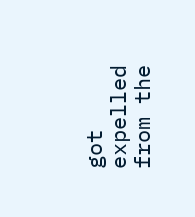got expelled from the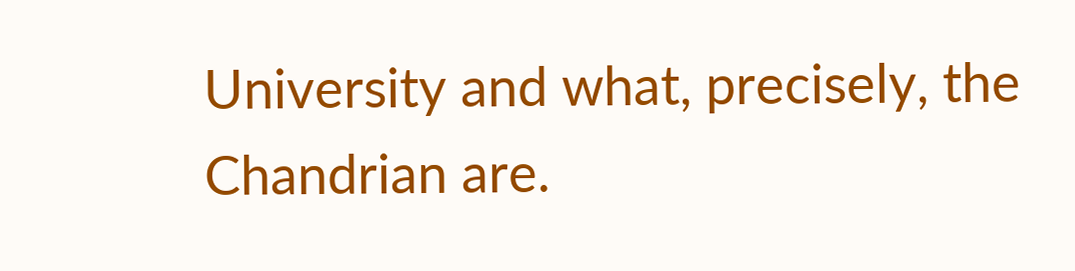University and what, precisely, the Chandrian are.